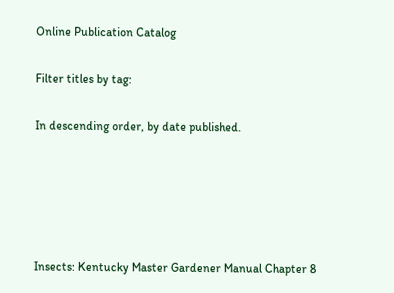Online Publication Catalog

Filter titles by tag:

In descending order, by date published.





Insects: Kentucky Master Gardener Manual Chapter 8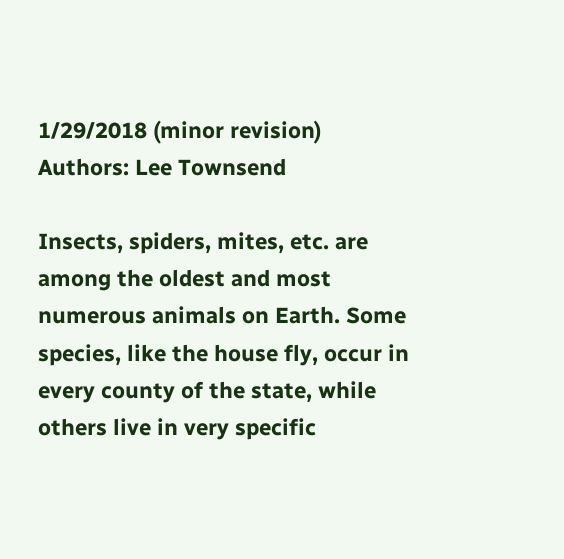1/29/2018 (minor revision)
Authors: Lee Townsend

Insects, spiders, mites, etc. are among the oldest and most numerous animals on Earth. Some species, like the house fly, occur in every county of the state, while others live in very specific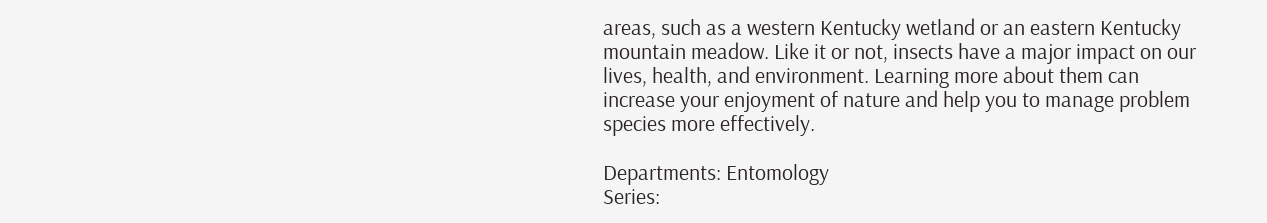areas, such as a western Kentucky wetland or an eastern Kentucky mountain meadow. Like it or not, insects have a major impact on our lives, health, and environment. Learning more about them can increase your enjoyment of nature and help you to manage problem species more effectively.

Departments: Entomology
Series: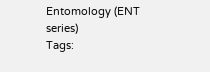Entomology (ENT series)
Tags: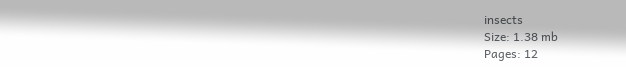insects
Size: 1.38 mb
Pages: 12